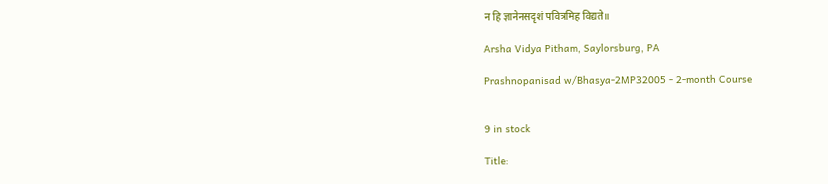न हि ज्ञानेनसदृशं पवित्रमिह विद्यते॥

Arsha Vidya Pitham, Saylorsburg, PA

Prashnopanisad w/Bhasya-2MP32005 - 2-month Course


9 in stock

Title: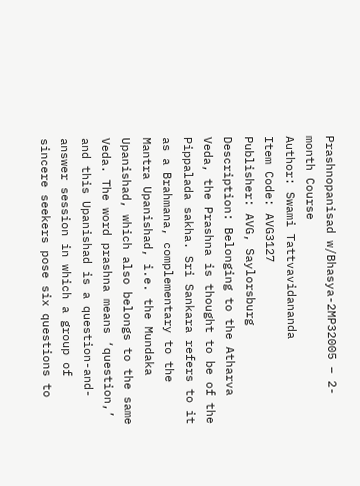Prashnopanisad w/Bhasya-2MP32005 – 2-month Course
Author: Swami Tattvavidananda
Item Code: AVG3127
Publisher: AVG, Saylorsburg
Description: Belonging to the Atharva Veda, the Prashna is thought to be of the Pippalada sakha. Sri Sankara refers to it as a Brahmana, complementary to the Mantra Upanishad, i.e. the Mundaka Upanishad, which also belongs to the same Veda. The word prashna means ‘question,’ and this Upanishad is a question-and-answer session in which a group of sincere seekers pose six questions to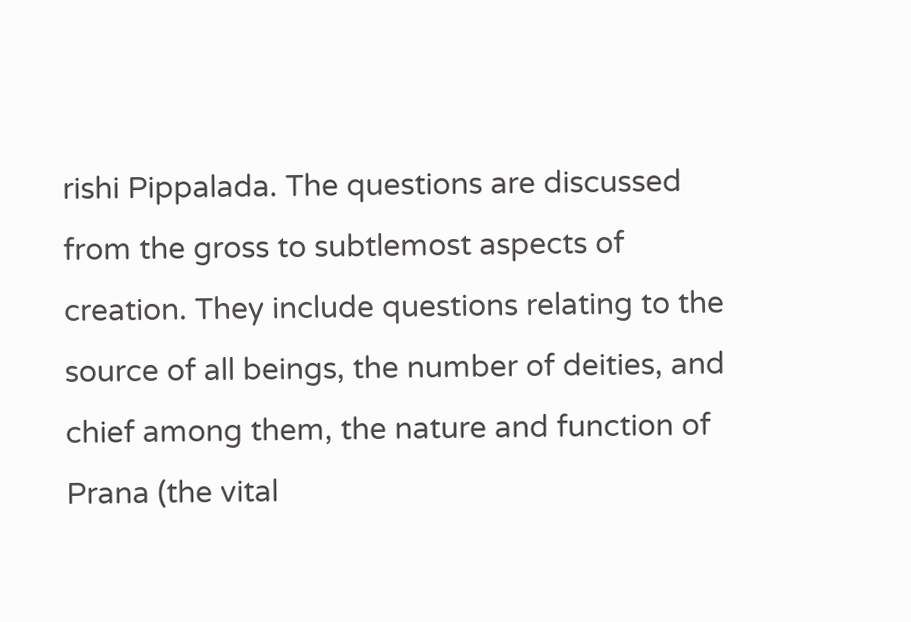rishi Pippalada. The questions are discussed from the gross to subtlemost aspects of creation. They include questions relating to the source of all beings, the number of deities, and chief among them, the nature and function of Prana (the vital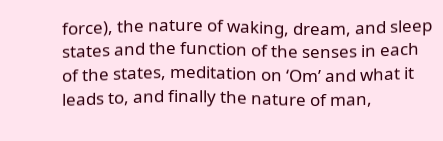force), the nature of waking, dream, and sleep states and the function of the senses in each of the states, meditation on ‘Om’ and what it leads to, and finally the nature of man,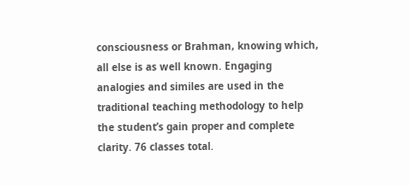consciousness or Brahman, knowing which, all else is as well known. Engaging analogies and similes are used in the traditional teaching methodology to help the student’s gain proper and complete clarity. 76 classes total.